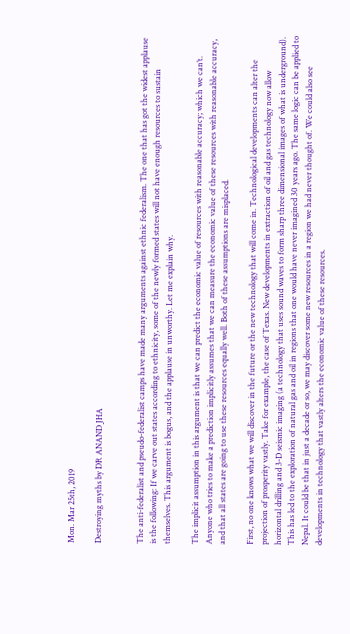Mon. Mar 25th, 2019

Destroying myths by DR ANAND JHA


The anti-federalist and pseudo-federalist camps have made many arguments against ethnic federalism. The one that has got the widest applause is the following: If we carve out states according to ethnicity, some of the newly formed states will not have enough resources to sustain themselves. This argument is bogus, and the applause in unworthy. Let me explain why.

The implicit assumption in this argument is that we can predict the economic value of resources with reasonable accuracy; which we can’t. Anyone who tries to make a prediction implicitly assumes that we can measure the economic value of these resources with reasonable accuracy, and that all states are going to use these resources equally well. Both of these assumptions are misplaced.

First, no one knows what we will discover in the future or the new technology that will come in. Technological developments can alter the projection of prosperity vastly. Take for example, the case of Texas. New developments in extraction of oil and gas technology now allow horizontal drilling and 3-D seismic imaging (a technology that uses sound waves to form sharp three dimensional images of what is underground). This has led to the exploration of natural gas and oil in regions that one would have never imagined 30 years ago. The same logic can be applied to Nepal. It could be that in just a decade or so, we may discover some new resources in a region we had never thought of. We could also see developments in technology that vastly alters the economic value of these resources.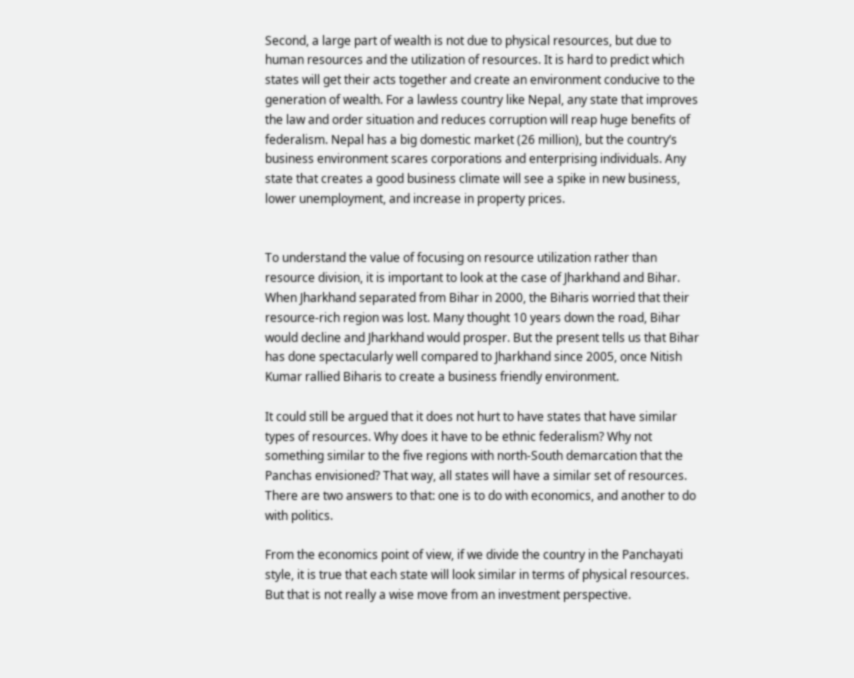Second, a large part of wealth is not due to physical resources, but due to human resources and the utilization of resources. It is hard to predict which states will get their acts together and create an environment conducive to the generation of wealth. For a lawless country like Nepal, any state that improves the law and order situation and reduces corruption will reap huge benefits of federalism. Nepal has a big domestic market (26 million), but the country’s business environment scares corporations and enterprising individuals. Any state that creates a good business climate will see a spike in new business, lower unemployment, and increase in property prices.


To understand the value of focusing on resource utilization rather than resource division, it is important to look at the case of Jharkhand and Bihar. When Jharkhand separated from Bihar in 2000, the Biharis worried that their resource-rich region was lost. Many thought 10 years down the road, Bihar would decline and Jharkhand would prosper. But the present tells us that Bihar has done spectacularly well compared to Jharkhand since 2005, once Nitish Kumar rallied Biharis to create a business friendly environment.

It could still be argued that it does not hurt to have states that have similar types of resources. Why does it have to be ethnic federalism? Why not something similar to the five regions with north-South demarcation that the Panchas envisioned? That way, all states will have a similar set of resources. There are two answers to that: one is to do with economics, and another to do with politics.

From the economics point of view, if we divide the country in the Panchayati style, it is true that each state will look similar in terms of physical resources. But that is not really a wise move from an investment perspective.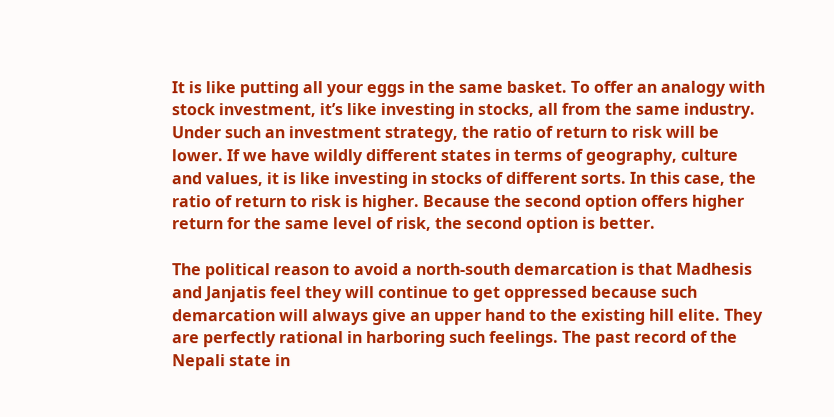It is like putting all your eggs in the same basket. To offer an analogy with stock investment, it’s like investing in stocks, all from the same industry. Under such an investment strategy, the ratio of return to risk will be lower. If we have wildly different states in terms of geography, culture and values, it is like investing in stocks of different sorts. In this case, the ratio of return to risk is higher. Because the second option offers higher return for the same level of risk, the second option is better.

The political reason to avoid a north-south demarcation is that Madhesis and Janjatis feel they will continue to get oppressed because such demarcation will always give an upper hand to the existing hill elite. They are perfectly rational in harboring such feelings. The past record of the Nepali state in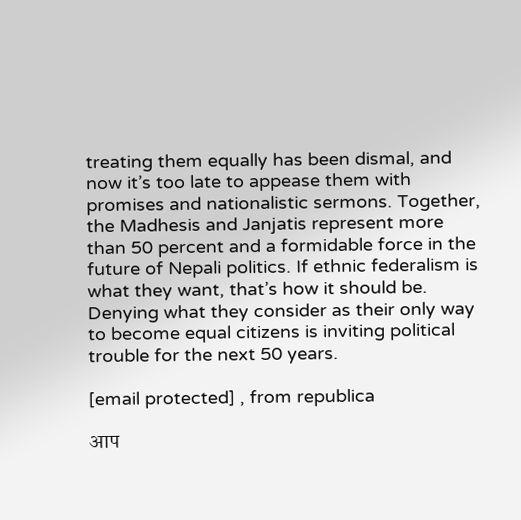treating them equally has been dismal, and now it’s too late to appease them with promises and nationalistic sermons. Together, the Madhesis and Janjatis represent more than 50 percent and a formidable force in the future of Nepali politics. If ethnic federalism is what they want, that’s how it should be. Denying what they consider as their only way to become equal citizens is inviting political trouble for the next 50 years.

[email protected] , from republica

आप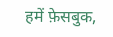हमें फ़ेसबुक,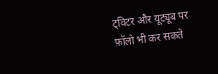ट्विटर और यूट्यूब पर फ़ॉलो भी कर सकते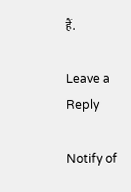हैं.

Leave a Reply

Notify of